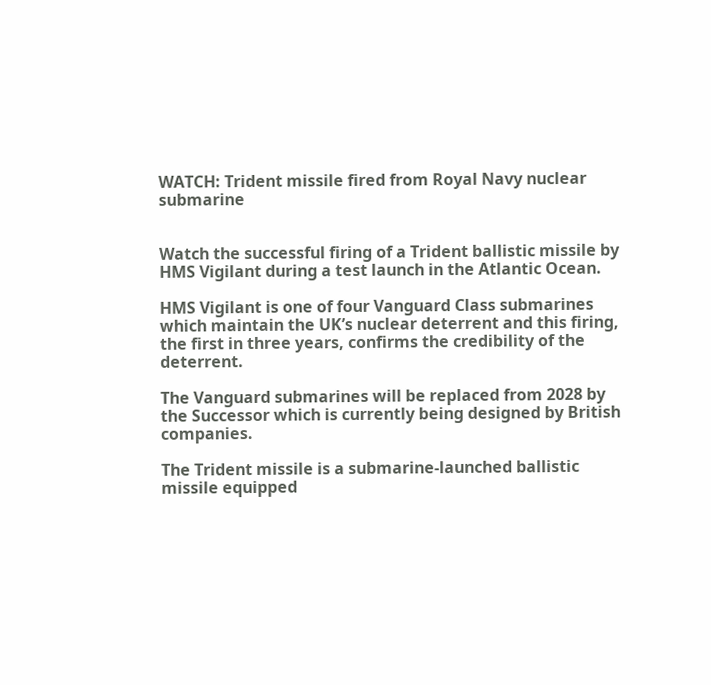WATCH: Trident missile fired from Royal Navy nuclear submarine


Watch the successful firing of a Trident ballistic missile by HMS Vigilant during a test launch in the Atlantic Ocean.

HMS Vigilant is one of four Vanguard Class submarines which maintain the UK’s nuclear deterrent and this firing, the first in three years, confirms the credibility of the deterrent.

The Vanguard submarines will be replaced from 2028 by the Successor which is currently being designed by British companies.

The Trident missile is a submarine-launched ballistic missile equipped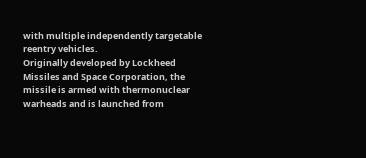with multiple independently targetable reentry vehicles.
Originally developed by Lockheed Missiles and Space Corporation, the missile is armed with thermonuclear warheads and is launched from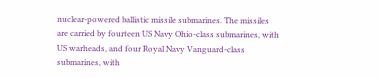nuclear-powered ballistic missile submarines. The missiles are carried by fourteen US Navy Ohio-class submarines, with US warheads, and four Royal Navy Vanguard-class submarines, with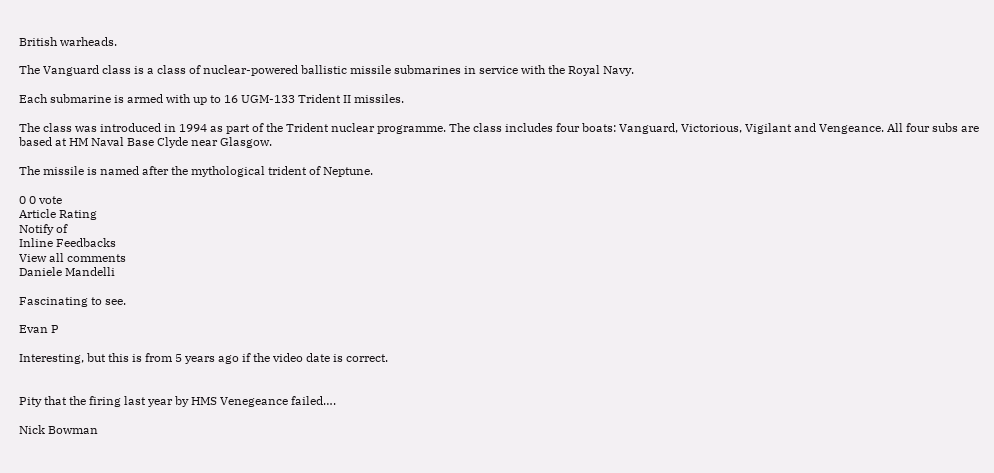British warheads.

The Vanguard class is a class of nuclear-powered ballistic missile submarines in service with the Royal Navy.

Each submarine is armed with up to 16 UGM-133 Trident II missiles.

The class was introduced in 1994 as part of the Trident nuclear programme. The class includes four boats: Vanguard, Victorious, Vigilant and Vengeance. All four subs are based at HM Naval Base Clyde near Glasgow.

The missile is named after the mythological trident of Neptune.

0 0 vote
Article Rating
Notify of
Inline Feedbacks
View all comments
Daniele Mandelli

Fascinating to see.

Evan P

Interesting, but this is from 5 years ago if the video date is correct.


Pity that the firing last year by HMS Venegeance failed….

Nick Bowman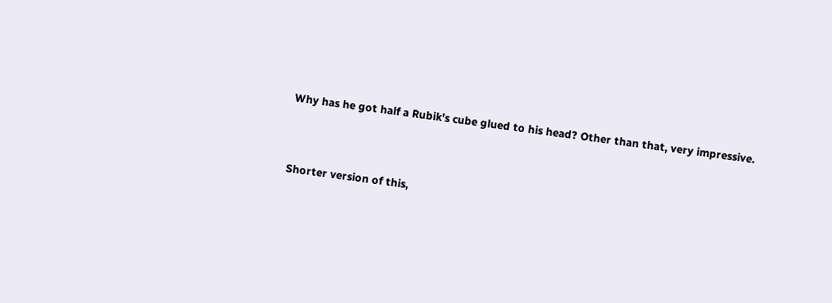Why has he got half a Rubik’s cube glued to his head? Other than that, very impressive.


Shorter version of this,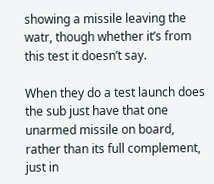showing a missile leaving the watr, though whether it’s from this test it doesn’t say.

When they do a test launch does the sub just have that one unarmed missile on board, rather than its full complement, just in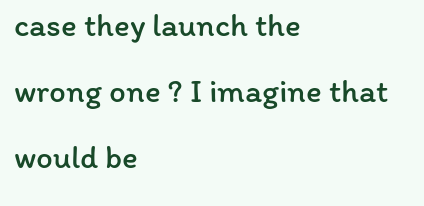case they launch the wrong one ? I imagine that would be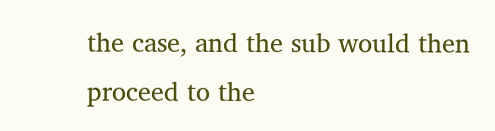the case, and the sub would then proceed to the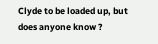Clyde to be loaded up, but does anyone know ?